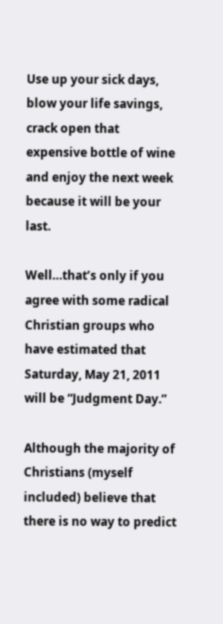Use up your sick days, blow your life savings, crack open that expensive bottle of wine and enjoy the next week because it will be your last.

Well…that’s only if you agree with some radical Christian groups who have estimated that Saturday, May 21, 2011 will be “Judgment Day.”

Although the majority of Christians (myself included) believe that there is no way to predict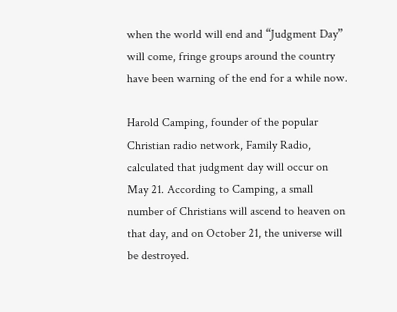when the world will end and “Judgment Day” will come, fringe groups around the country have been warning of the end for a while now.

Harold Camping, founder of the popular Christian radio network, Family Radio, calculated that judgment day will occur on May 21. According to Camping, a small number of Christians will ascend to heaven on that day, and on October 21, the universe will be destroyed.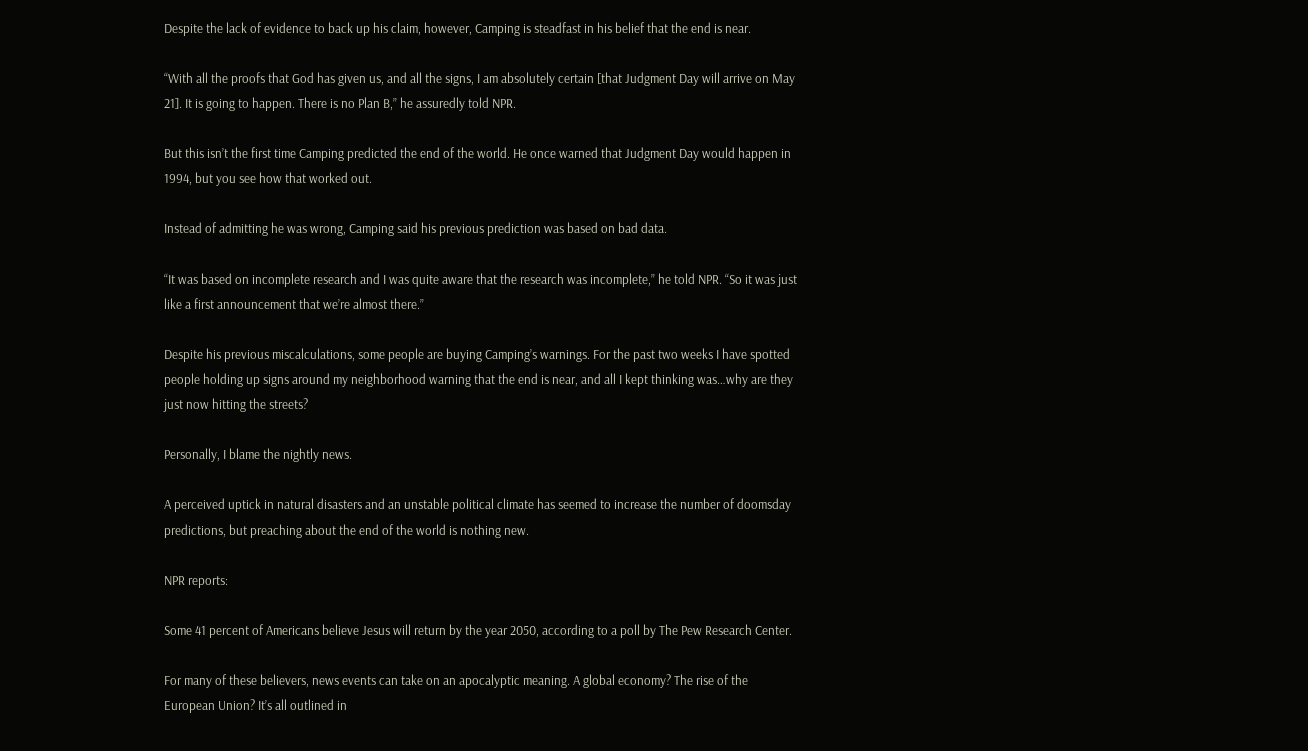Despite the lack of evidence to back up his claim, however, Camping is steadfast in his belief that the end is near.

“With all the proofs that God has given us, and all the signs, I am absolutely certain [that Judgment Day will arrive on May 21]. It is going to happen. There is no Plan B,” he assuredly told NPR.

But this isn’t the first time Camping predicted the end of the world. He once warned that Judgment Day would happen in 1994, but you see how that worked out.

Instead of admitting he was wrong, Camping said his previous prediction was based on bad data.

“It was based on incomplete research and I was quite aware that the research was incomplete,” he told NPR. “So it was just like a first announcement that we’re almost there.”

Despite his previous miscalculations, some people are buying Camping’s warnings. For the past two weeks I have spotted people holding up signs around my neighborhood warning that the end is near, and all I kept thinking was…why are they just now hitting the streets?

Personally, I blame the nightly news.

A perceived uptick in natural disasters and an unstable political climate has seemed to increase the number of doomsday predictions, but preaching about the end of the world is nothing new.

NPR reports:

Some 41 percent of Americans believe Jesus will return by the year 2050, according to a poll by The Pew Research Center.

For many of these believers, news events can take on an apocalyptic meaning. A global economy? The rise of the European Union? It’s all outlined in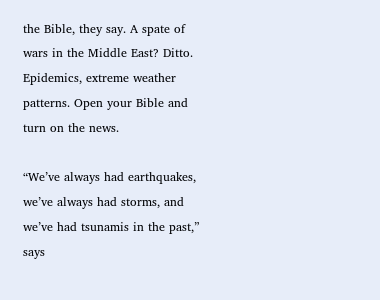the Bible, they say. A spate of wars in the Middle East? Ditto. Epidemics, extreme weather patterns. Open your Bible and turn on the news.

“We’ve always had earthquakes, we’ve always had storms, and we’ve had tsunamis in the past,” says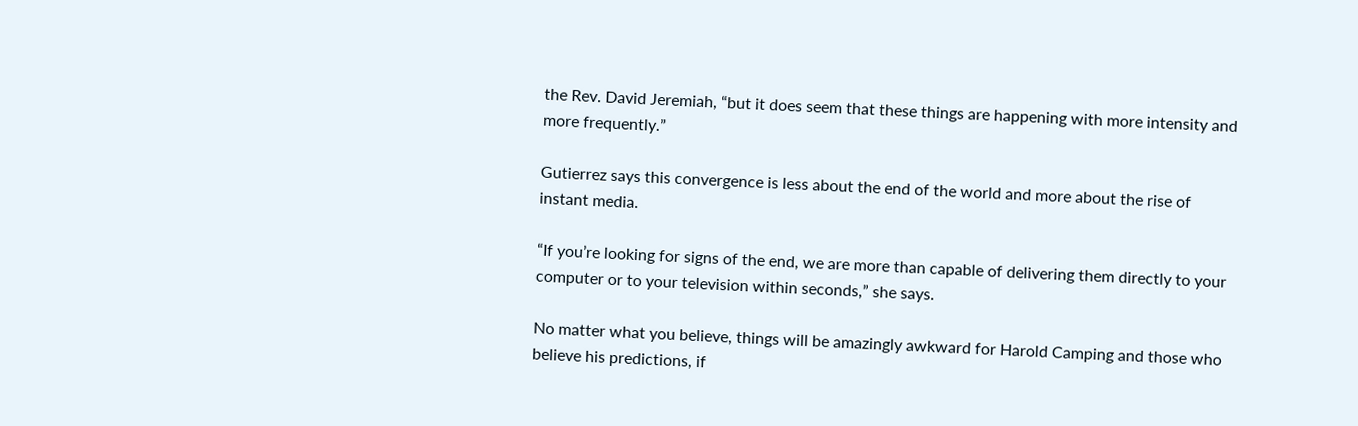the Rev. David Jeremiah, “but it does seem that these things are happening with more intensity and more frequently.”

Gutierrez says this convergence is less about the end of the world and more about the rise of instant media.

“If you’re looking for signs of the end, we are more than capable of delivering them directly to your computer or to your television within seconds,” she says.

No matter what you believe, things will be amazingly awkward for Harold Camping and those who believe his predictions, if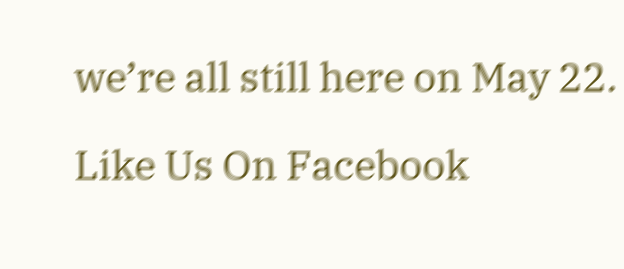we’re all still here on May 22.

Like Us On Facebook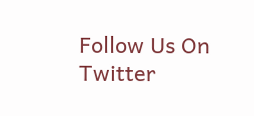Follow Us On Twitter